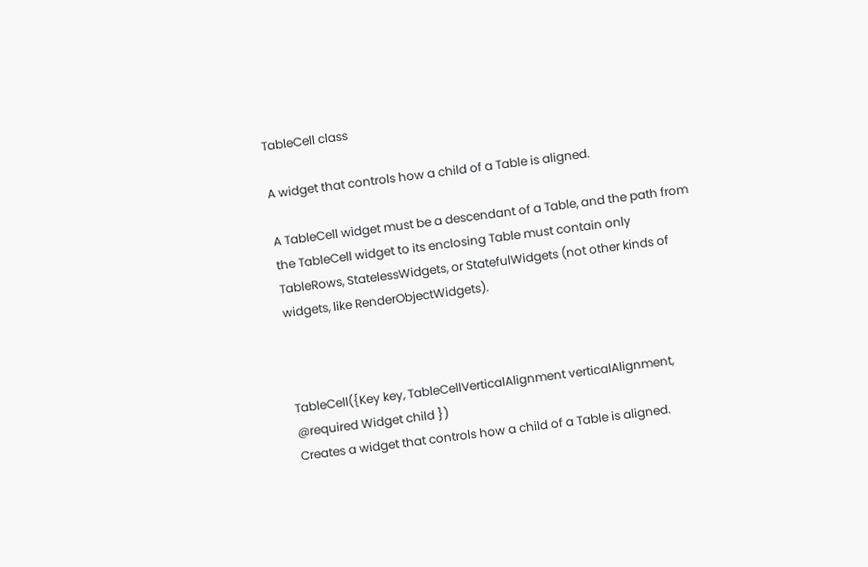TableCell class

A widget that controls how a child of a Table is aligned.

A TableCell widget must be a descendant of a Table, and the path from the TableCell widget to its enclosing Table must contain only TableRows, StatelessWidgets, or StatefulWidgets (not other kinds of widgets, like RenderObjectWidgets).



TableCell({Key key, TableCellVerticalAlignment verticalAlignment, @required Widget child })
Creates a widget that controls how a child of a Table is aligned.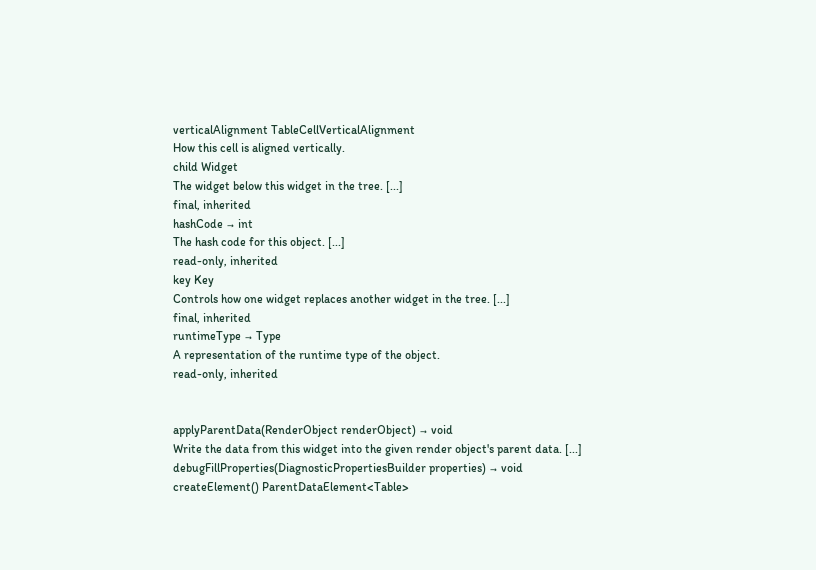verticalAlignment TableCellVerticalAlignment
How this cell is aligned vertically.
child Widget
The widget below this widget in the tree. [...]
final, inherited
hashCode → int
The hash code for this object. [...]
read-only, inherited
key Key
Controls how one widget replaces another widget in the tree. [...]
final, inherited
runtimeType → Type
A representation of the runtime type of the object.
read-only, inherited


applyParentData(RenderObject renderObject) → void
Write the data from this widget into the given render object's parent data. [...]
debugFillProperties(DiagnosticPropertiesBuilder properties) → void
createElement() ParentDataElement<Table>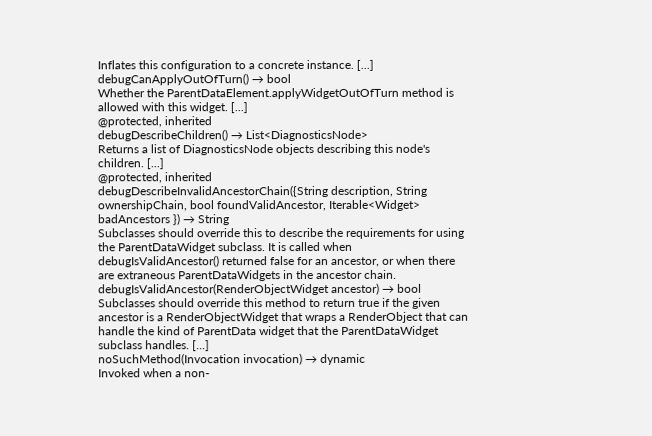Inflates this configuration to a concrete instance. [...]
debugCanApplyOutOfTurn() → bool
Whether the ParentDataElement.applyWidgetOutOfTurn method is allowed with this widget. [...]
@protected, inherited
debugDescribeChildren() → List<DiagnosticsNode>
Returns a list of DiagnosticsNode objects describing this node's children. [...]
@protected, inherited
debugDescribeInvalidAncestorChain({String description, String ownershipChain, bool foundValidAncestor, Iterable<Widget> badAncestors }) → String
Subclasses should override this to describe the requirements for using the ParentDataWidget subclass. It is called when debugIsValidAncestor() returned false for an ancestor, or when there are extraneous ParentDataWidgets in the ancestor chain.
debugIsValidAncestor(RenderObjectWidget ancestor) → bool
Subclasses should override this method to return true if the given ancestor is a RenderObjectWidget that wraps a RenderObject that can handle the kind of ParentData widget that the ParentDataWidget subclass handles. [...]
noSuchMethod(Invocation invocation) → dynamic
Invoked when a non-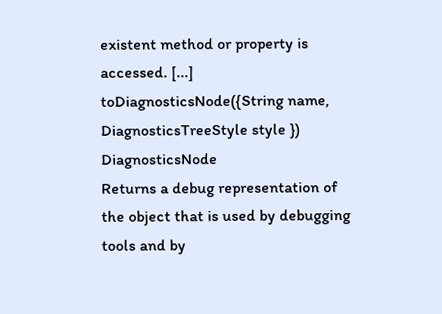existent method or property is accessed. [...]
toDiagnosticsNode({String name, DiagnosticsTreeStyle style }) DiagnosticsNode
Returns a debug representation of the object that is used by debugging tools and by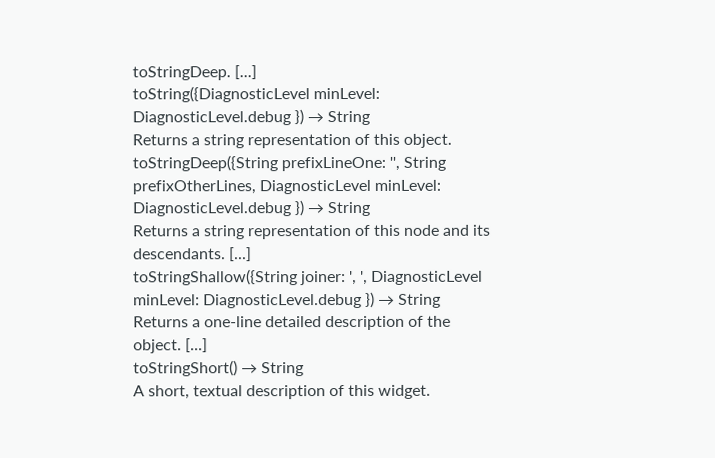toStringDeep. [...]
toString({DiagnosticLevel minLevel: DiagnosticLevel.debug }) → String
Returns a string representation of this object.
toStringDeep({String prefixLineOne: '', String prefixOtherLines, DiagnosticLevel minLevel: DiagnosticLevel.debug }) → String
Returns a string representation of this node and its descendants. [...]
toStringShallow({String joiner: ', ', DiagnosticLevel minLevel: DiagnosticLevel.debug }) → String
Returns a one-line detailed description of the object. [...]
toStringShort() → String
A short, textual description of this widget.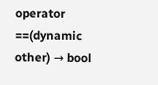operator ==(dynamic other) → bool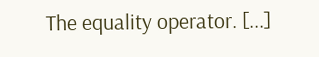The equality operator. [...]